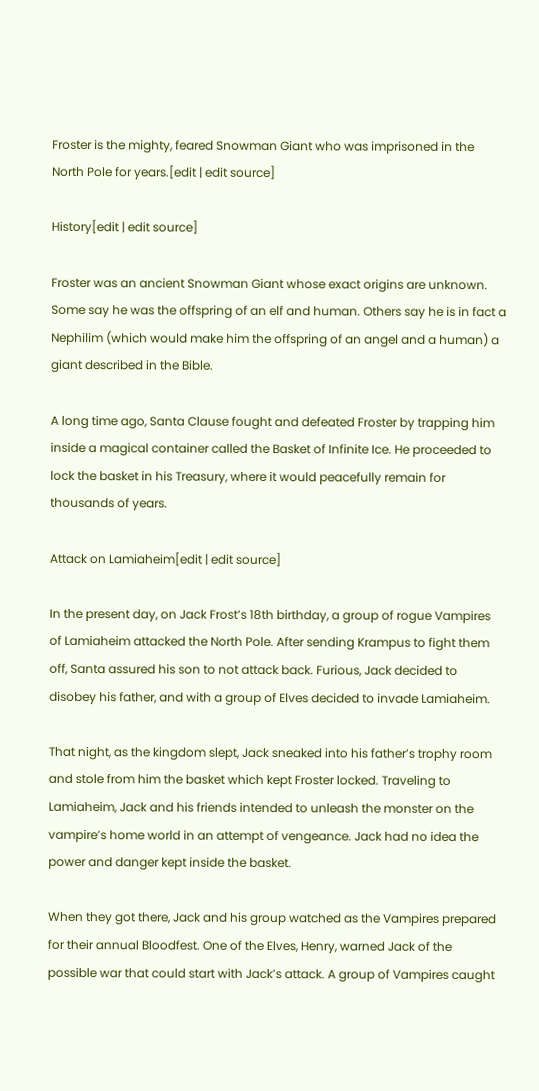Froster is the mighty, feared Snowman Giant who was imprisoned in the North Pole for years.[edit | edit source]

History[edit | edit source]

Froster was an ancient Snowman Giant whose exact origins are unknown. Some say he was the offspring of an elf and human. Others say he is in fact a Nephilim (which would make him the offspring of an angel and a human) a giant described in the Bible.

A long time ago, Santa Clause fought and defeated Froster by trapping him inside a magical container called the Basket of Infinite Ice. He proceeded to lock the basket in his Treasury, where it would peacefully remain for thousands of years.

Attack on Lamiaheim[edit | edit source]

In the present day, on Jack Frost’s 18th birthday, a group of rogue Vampires of Lamiaheim attacked the North Pole. After sending Krampus to fight them off, Santa assured his son to not attack back. Furious, Jack decided to disobey his father, and with a group of Elves decided to invade Lamiaheim.

That night, as the kingdom slept, Jack sneaked into his father’s trophy room and stole from him the basket which kept Froster locked. Traveling to Lamiaheim, Jack and his friends intended to unleash the monster on the vampire’s home world in an attempt of vengeance. Jack had no idea the power and danger kept inside the basket.

When they got there, Jack and his group watched as the Vampires prepared for their annual Bloodfest. One of the Elves, Henry, warned Jack of the possible war that could start with Jack’s attack. A group of Vampires caught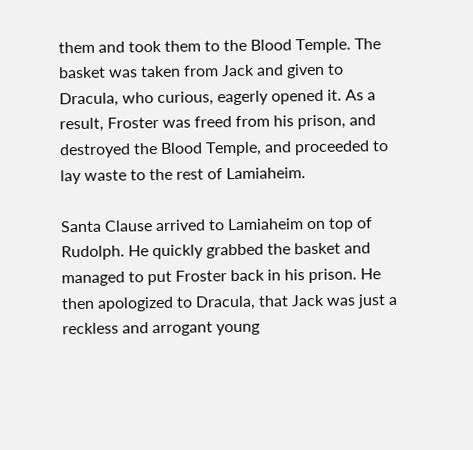them and took them to the Blood Temple. The basket was taken from Jack and given to Dracula, who curious, eagerly opened it. As a result, Froster was freed from his prison, and destroyed the Blood Temple, and proceeded to lay waste to the rest of Lamiaheim.

Santa Clause arrived to Lamiaheim on top of Rudolph. He quickly grabbed the basket and managed to put Froster back in his prison. He then apologized to Dracula, that Jack was just a reckless and arrogant young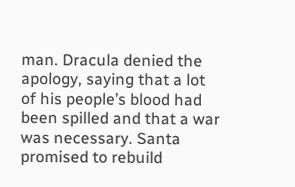man. Dracula denied the apology, saying that a lot of his people’s blood had been spilled and that a war was necessary. Santa promised to rebuild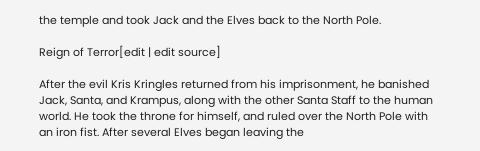the temple and took Jack and the Elves back to the North Pole.

Reign of Terror[edit | edit source]

After the evil Kris Kringles returned from his imprisonment, he banished Jack, Santa, and Krampus, along with the other Santa Staff to the human world. He took the throne for himself, and ruled over the North Pole with an iron fist. After several Elves began leaving the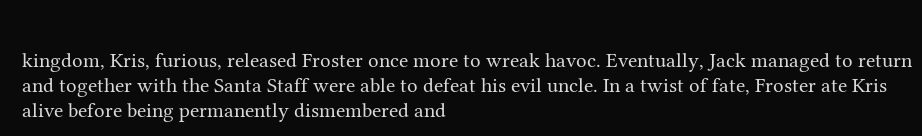kingdom, Kris, furious, released Froster once more to wreak havoc. Eventually, Jack managed to return and together with the Santa Staff were able to defeat his evil uncle. In a twist of fate, Froster ate Kris alive before being permanently dismembered and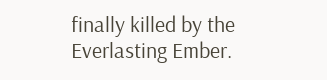finally killed by the Everlasting Ember.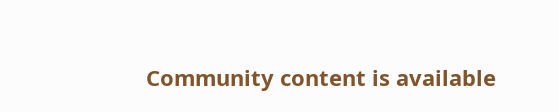Community content is available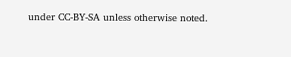under CC-BY-SA unless otherwise noted.